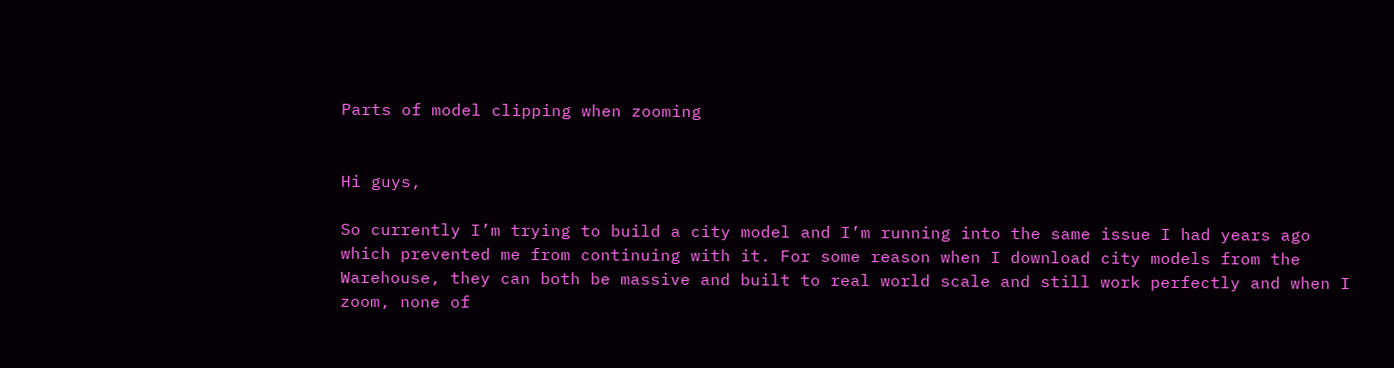Parts of model clipping when zooming


Hi guys,

So currently I’m trying to build a city model and I’m running into the same issue I had years ago which prevented me from continuing with it. For some reason when I download city models from the Warehouse, they can both be massive and built to real world scale and still work perfectly and when I zoom, none of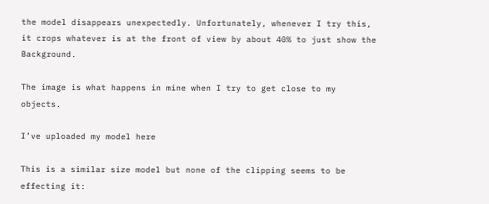the model disappears unexpectedly. Unfortunately, whenever I try this, it crops whatever is at the front of view by about 40% to just show the Background.

The image is what happens in mine when I try to get close to my objects.

I’ve uploaded my model here

This is a similar size model but none of the clipping seems to be effecting it: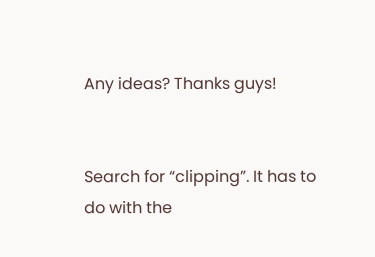Any ideas? Thanks guys!


Search for “clipping”. It has to do with the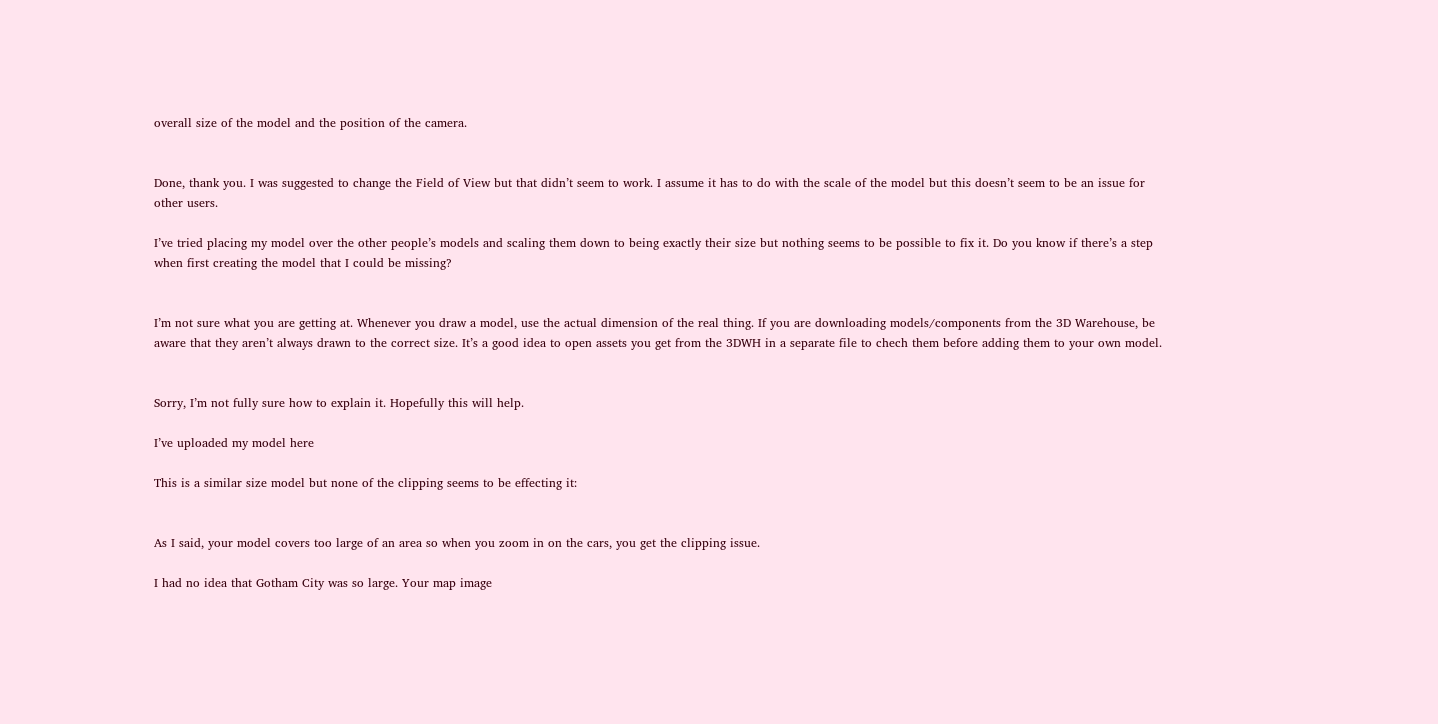overall size of the model and the position of the camera.


Done, thank you. I was suggested to change the Field of View but that didn’t seem to work. I assume it has to do with the scale of the model but this doesn’t seem to be an issue for other users.

I’ve tried placing my model over the other people’s models and scaling them down to being exactly their size but nothing seems to be possible to fix it. Do you know if there’s a step when first creating the model that I could be missing?


I’m not sure what you are getting at. Whenever you draw a model, use the actual dimension of the real thing. If you are downloading models/components from the 3D Warehouse, be aware that they aren’t always drawn to the correct size. It’s a good idea to open assets you get from the 3DWH in a separate file to chech them before adding them to your own model.


Sorry, I’m not fully sure how to explain it. Hopefully this will help.

I’ve uploaded my model here

This is a similar size model but none of the clipping seems to be effecting it:


As I said, your model covers too large of an area so when you zoom in on the cars, you get the clipping issue.

I had no idea that Gotham City was so large. Your map image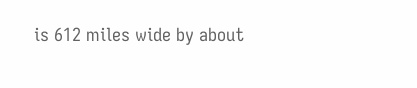is 612 miles wide by about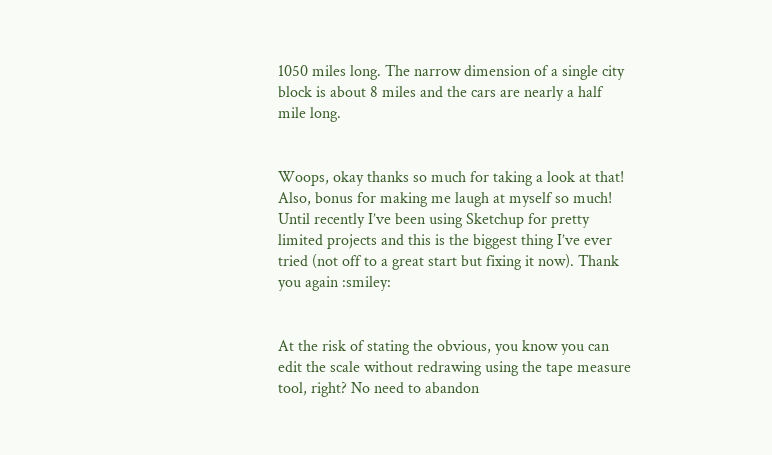1050 miles long. The narrow dimension of a single city block is about 8 miles and the cars are nearly a half mile long.


Woops, okay thanks so much for taking a look at that! Also, bonus for making me laugh at myself so much! Until recently I’ve been using Sketchup for pretty limited projects and this is the biggest thing I’ve ever tried (not off to a great start but fixing it now). Thank you again :smiley:


At the risk of stating the obvious, you know you can edit the scale without redrawing using the tape measure tool, right? No need to abandon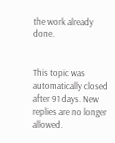the work already done.


This topic was automatically closed after 91 days. New replies are no longer allowed.